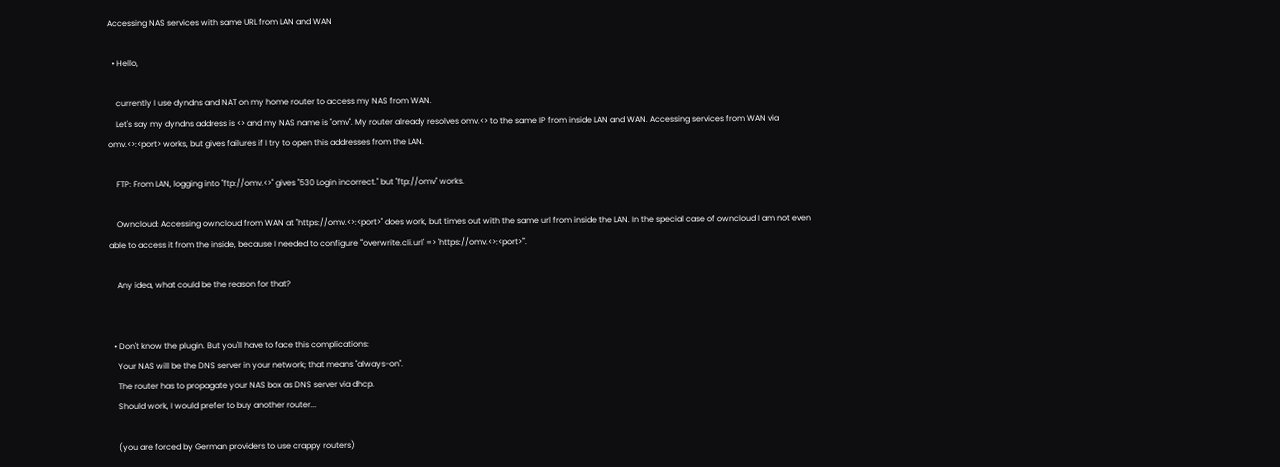Accessing NAS services with same URL from LAN and WAN

  • Hello,

    currently I use dyndns and NAT on my home router to access my NAS from WAN.
    Let's say my dyndns address is <> and my NAS name is "omv". My router already resolves omv.<> to the same IP from inside LAN and WAN. Accessing services from WAN via omv.<>:<port> works, but gives failures if I try to open this addresses from the LAN.

    FTP: From LAN, logging into "ftp://omv.<>" gives "530 Login incorrect." but "ftp://omv" works.

    Owncloud: Accessing owncloud from WAN at "https://omv.<>:<port>" does work, but times out with the same url from inside the LAN. In the special case of owncloud I am not even able to access it from the inside, because I needed to configure "'overwrite.cli.url' => 'https://omv.<>:<port>'".

    Any idea, what could be the reason for that?


  • Don't know the plugin. But you'll have to face this complications:
    Your NAS will be the DNS server in your network; that means "always-on".
    The router has to propagate your NAS box as DNS server via dhcp.
    Should work, I would prefer to buy another router...

    (you are forced by German providers to use crappy routers)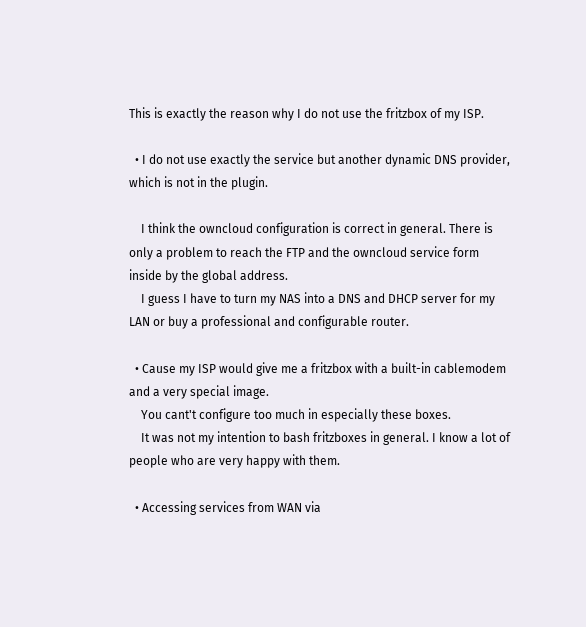This is exactly the reason why I do not use the fritzbox of my ISP.

  • I do not use exactly the service but another dynamic DNS provider, which is not in the plugin.

    I think the owncloud configuration is correct in general. There is only a problem to reach the FTP and the owncloud service form inside by the global address.
    I guess I have to turn my NAS into a DNS and DHCP server for my LAN or buy a professional and configurable router.

  • Cause my ISP would give me a fritzbox with a built-in cablemodem and a very special image.
    You cant't configure too much in especially these boxes.
    It was not my intention to bash fritzboxes in general. I know a lot of people who are very happy with them.

  • Accessing services from WAN via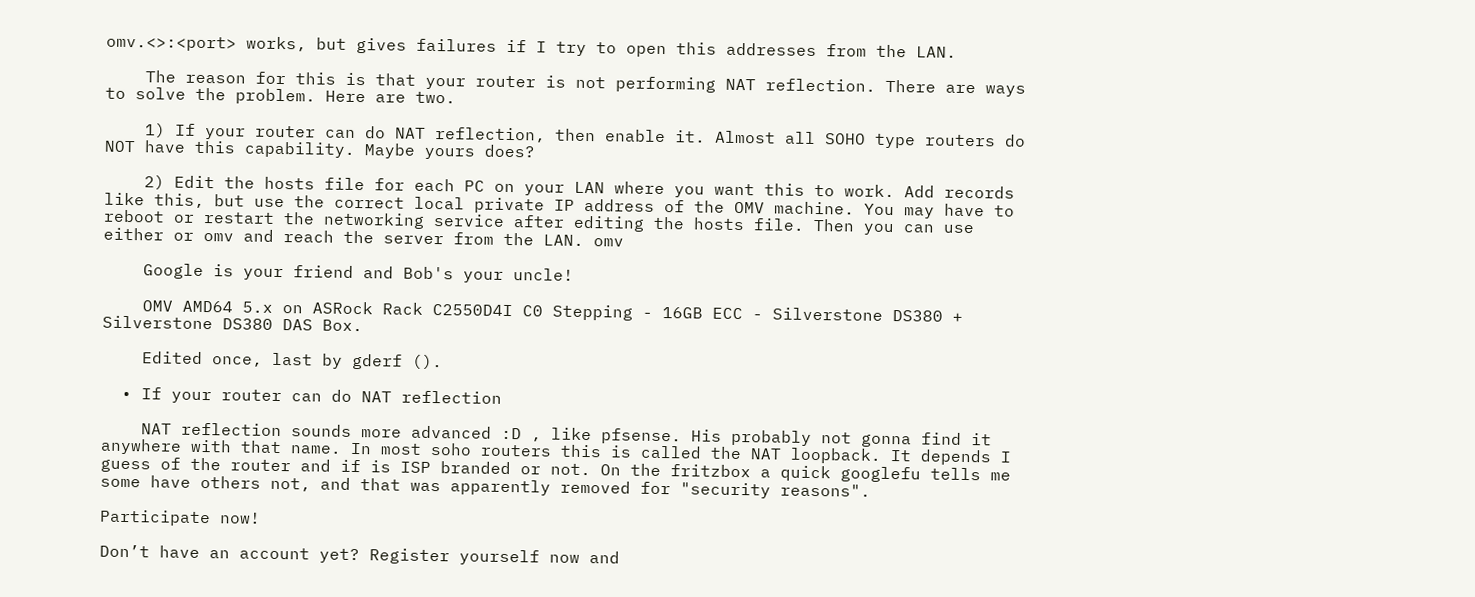omv.<>:<port> works, but gives failures if I try to open this addresses from the LAN.

    The reason for this is that your router is not performing NAT reflection. There are ways to solve the problem. Here are two.

    1) If your router can do NAT reflection, then enable it. Almost all SOHO type routers do NOT have this capability. Maybe yours does?

    2) Edit the hosts file for each PC on your LAN where you want this to work. Add records like this, but use the correct local private IP address of the OMV machine. You may have to reboot or restart the networking service after editing the hosts file. Then you can use either or omv and reach the server from the LAN. omv

    Google is your friend and Bob's your uncle!

    OMV AMD64 5.x on ASRock Rack C2550D4I C0 Stepping - 16GB ECC - Silverstone DS380 + Silverstone DS380 DAS Box.

    Edited once, last by gderf ().

  • If your router can do NAT reflection

    NAT reflection sounds more advanced :D , like pfsense. His probably not gonna find it anywhere with that name. In most soho routers this is called the NAT loopback. It depends I guess of the router and if is ISP branded or not. On the fritzbox a quick googlefu tells me some have others not, and that was apparently removed for "security reasons".

Participate now!

Don’t have an account yet? Register yourself now and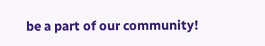be a part of our community!